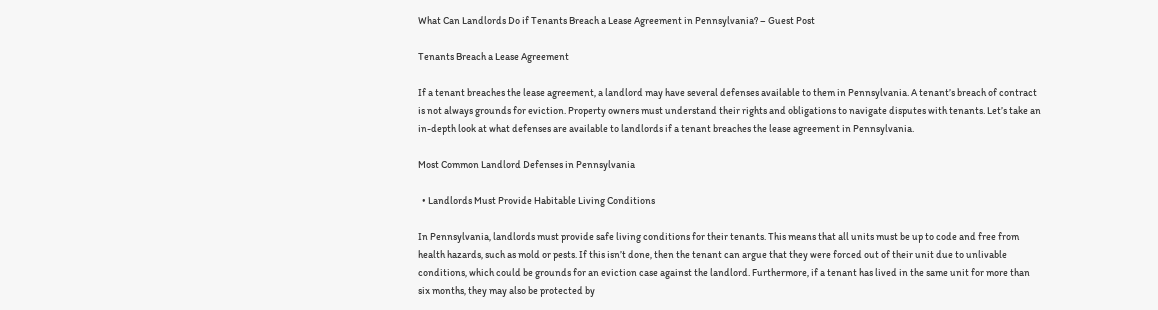What Can Landlords Do if Tenants Breach a Lease Agreement in Pennsylvania? – Guest Post

Tenants Breach a Lease Agreement

If a tenant breaches the lease agreement, a landlord may have several defenses available to them in Pennsylvania. A tenant’s breach of contract is not always grounds for eviction. Property owners must understand their rights and obligations to navigate disputes with tenants. Let’s take an in-depth look at what defenses are available to landlords if a tenant breaches the lease agreement in Pennsylvania.

Most Common Landlord Defenses in Pennsylvania

  • Landlords Must Provide Habitable Living Conditions

In Pennsylvania, landlords must provide safe living conditions for their tenants. This means that all units must be up to code and free from health hazards, such as mold or pests. If this isn’t done, then the tenant can argue that they were forced out of their unit due to unlivable conditions, which could be grounds for an eviction case against the landlord. Furthermore, if a tenant has lived in the same unit for more than six months, they may also be protected by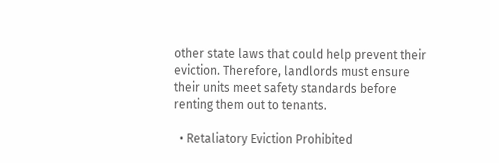other state laws that could help prevent their eviction. Therefore, landlords must ensure their units meet safety standards before renting them out to tenants.

  • Retaliatory Eviction Prohibited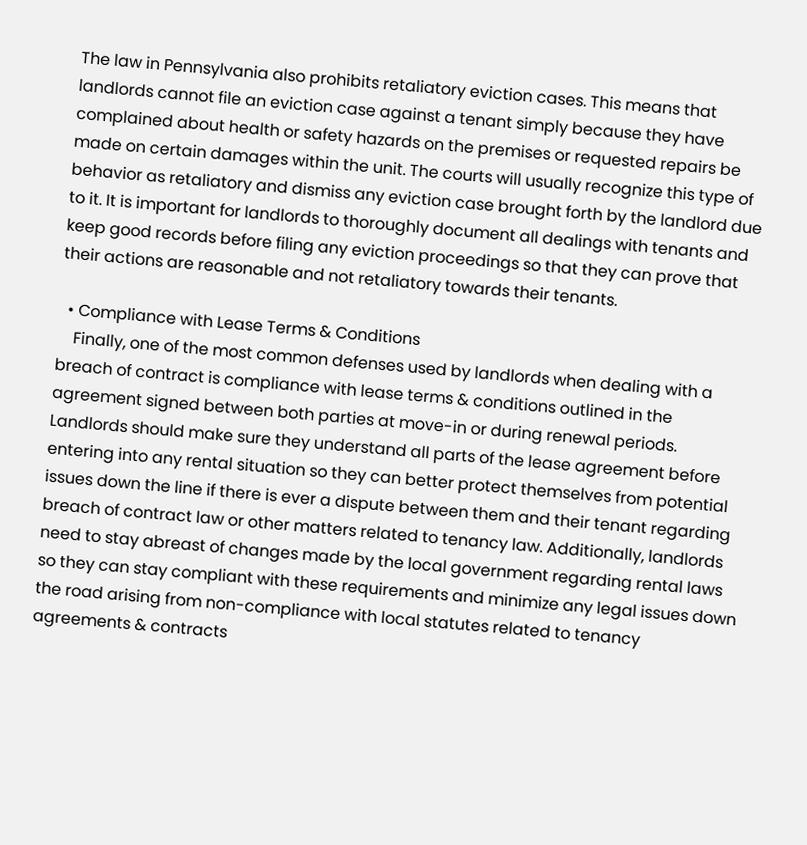The law in Pennsylvania also prohibits retaliatory eviction cases. This means that landlords cannot file an eviction case against a tenant simply because they have complained about health or safety hazards on the premises or requested repairs be made on certain damages within the unit. The courts will usually recognize this type of behavior as retaliatory and dismiss any eviction case brought forth by the landlord due to it. It is important for landlords to thoroughly document all dealings with tenants and keep good records before filing any eviction proceedings so that they can prove that their actions are reasonable and not retaliatory towards their tenants.

  • Compliance with Lease Terms & Conditions
    Finally, one of the most common defenses used by landlords when dealing with a breach of contract is compliance with lease terms & conditions outlined in the agreement signed between both parties at move-in or during renewal periods. Landlords should make sure they understand all parts of the lease agreement before entering into any rental situation so they can better protect themselves from potential issues down the line if there is ever a dispute between them and their tenant regarding breach of contract law or other matters related to tenancy law. Additionally, landlords need to stay abreast of changes made by the local government regarding rental laws so they can stay compliant with these requirements and minimize any legal issues down the road arising from non-compliance with local statutes related to tenancy agreements & contracts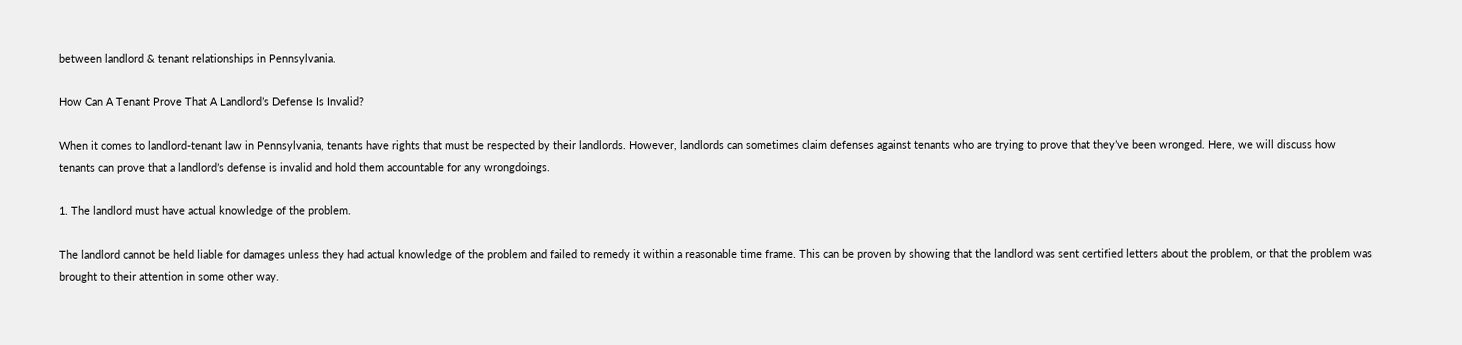between landlord & tenant relationships in Pennsylvania.

How Can A Tenant Prove That A Landlord’s Defense Is Invalid?

When it comes to landlord-tenant law in Pennsylvania, tenants have rights that must be respected by their landlords. However, landlords can sometimes claim defenses against tenants who are trying to prove that they’ve been wronged. Here, we will discuss how tenants can prove that a landlord’s defense is invalid and hold them accountable for any wrongdoings.

1. The landlord must have actual knowledge of the problem.

The landlord cannot be held liable for damages unless they had actual knowledge of the problem and failed to remedy it within a reasonable time frame. This can be proven by showing that the landlord was sent certified letters about the problem, or that the problem was brought to their attention in some other way.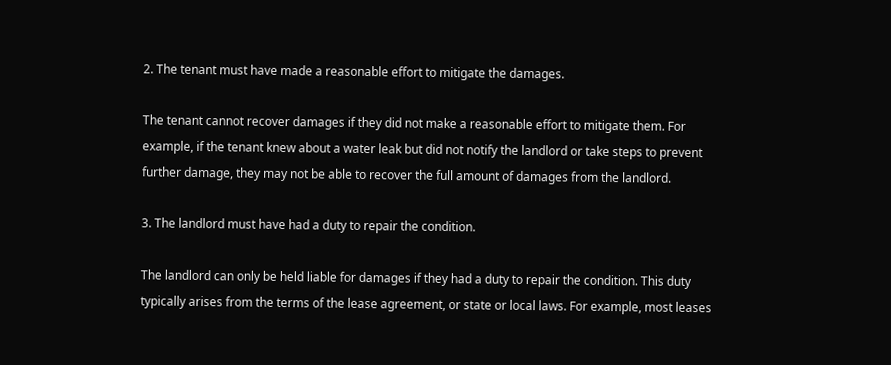2. The tenant must have made a reasonable effort to mitigate the damages.

The tenant cannot recover damages if they did not make a reasonable effort to mitigate them. For example, if the tenant knew about a water leak but did not notify the landlord or take steps to prevent further damage, they may not be able to recover the full amount of damages from the landlord.

3. The landlord must have had a duty to repair the condition.

The landlord can only be held liable for damages if they had a duty to repair the condition. This duty typically arises from the terms of the lease agreement, or state or local laws. For example, most leases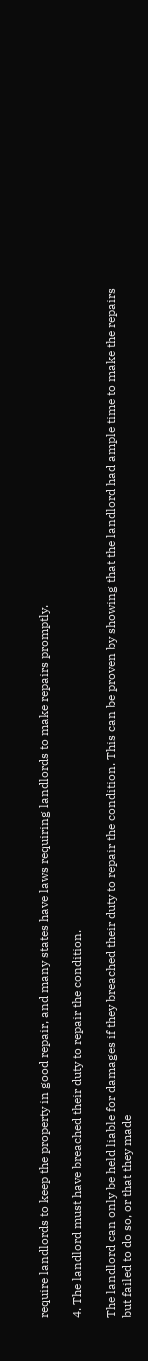require landlords to keep the property in good repair, and many states have laws requiring landlords to make repairs promptly.

4. The landlord must have breached their duty to repair the condition.

The landlord can only be held liable for damages if they breached their duty to repair the condition. This can be proven by showing that the landlord had ample time to make the repairs but failed to do so, or that they made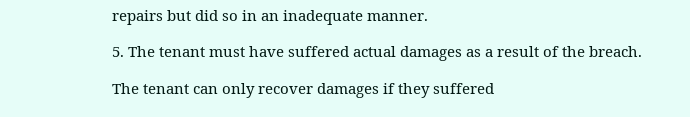repairs but did so in an inadequate manner.

5. The tenant must have suffered actual damages as a result of the breach.

The tenant can only recover damages if they suffered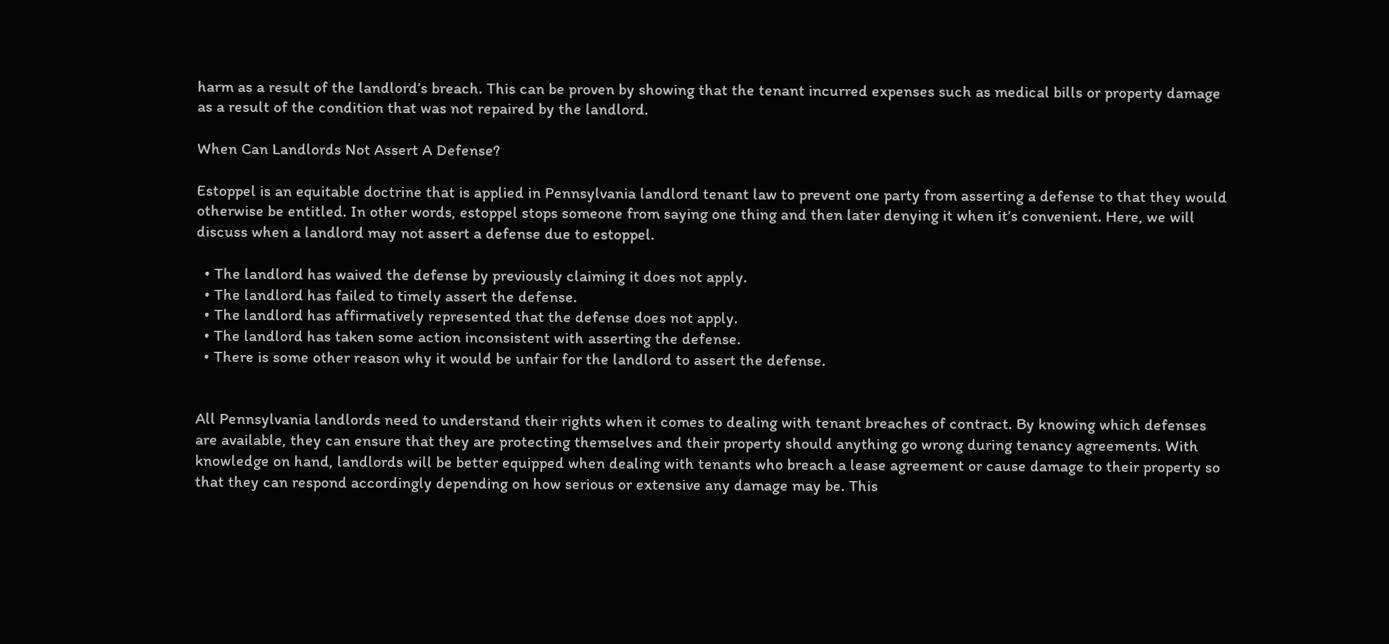harm as a result of the landlord’s breach. This can be proven by showing that the tenant incurred expenses such as medical bills or property damage as a result of the condition that was not repaired by the landlord.

When Can Landlords Not Assert A Defense?

Estoppel is an equitable doctrine that is applied in Pennsylvania landlord tenant law to prevent one party from asserting a defense to that they would otherwise be entitled. In other words, estoppel stops someone from saying one thing and then later denying it when it’s convenient. Here, we will discuss when a landlord may not assert a defense due to estoppel.

  • The landlord has waived the defense by previously claiming it does not apply.
  • The landlord has failed to timely assert the defense.
  • The landlord has affirmatively represented that the defense does not apply.
  • The landlord has taken some action inconsistent with asserting the defense.
  • There is some other reason why it would be unfair for the landlord to assert the defense.


All Pennsylvania landlords need to understand their rights when it comes to dealing with tenant breaches of contract. By knowing which defenses are available, they can ensure that they are protecting themselves and their property should anything go wrong during tenancy agreements. With knowledge on hand, landlords will be better equipped when dealing with tenants who breach a lease agreement or cause damage to their property so that they can respond accordingly depending on how serious or extensive any damage may be. This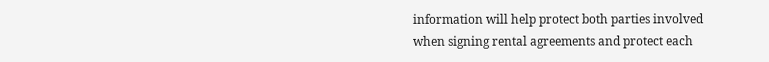information will help protect both parties involved when signing rental agreements and protect each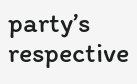party’s respective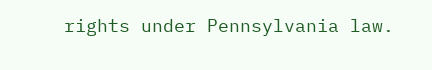rights under Pennsylvania law.